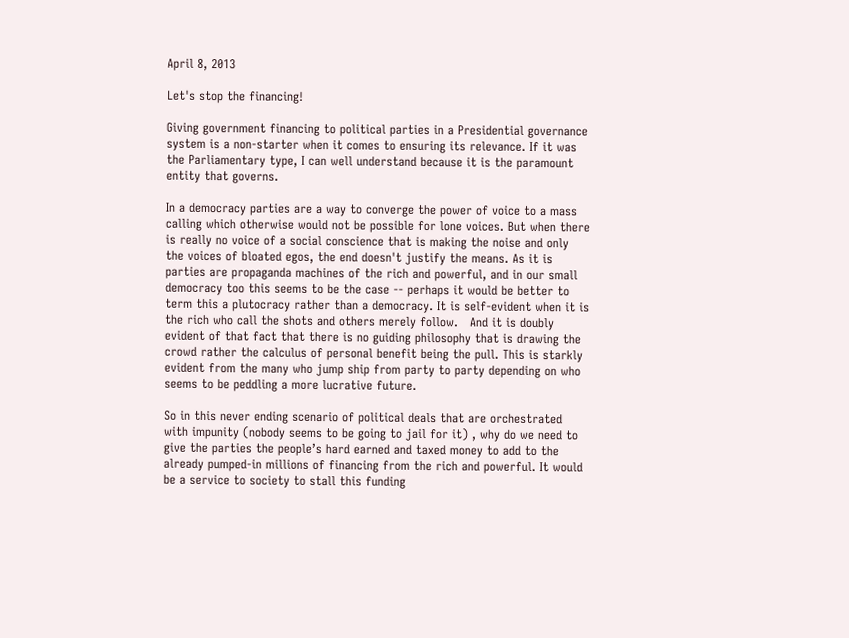April 8, 2013

Let's stop the financing!

Giving government financing to political parties in a Presidential governance system is a non-starter when it comes to ensuring its relevance. If it was the Parliamentary type, I can well understand because it is the paramount entity that governs.

In a democracy parties are a way to converge the power of voice to a mass calling which otherwise would not be possible for lone voices. But when there is really no voice of a social conscience that is making the noise and only the voices of bloated egos, the end doesn't justify the means. As it is parties are propaganda machines of the rich and powerful, and in our small democracy too this seems to be the case -- perhaps it would be better to term this a plutocracy rather than a democracy. It is self-evident when it is the rich who call the shots and others merely follow.   And it is doubly evident of that fact that there is no guiding philosophy that is drawing the crowd rather the calculus of personal benefit being the pull. This is starkly evident from the many who jump ship from party to party depending on who seems to be peddling a more lucrative future.

So in this never ending scenario of political deals that are orchestrated with impunity (nobody seems to be going to jail for it) , why do we need to give the parties the people’s hard earned and taxed money to add to the already pumped-in millions of financing from the rich and powerful. It would be a service to society to stall this funding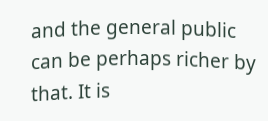and the general public can be perhaps richer by that. It is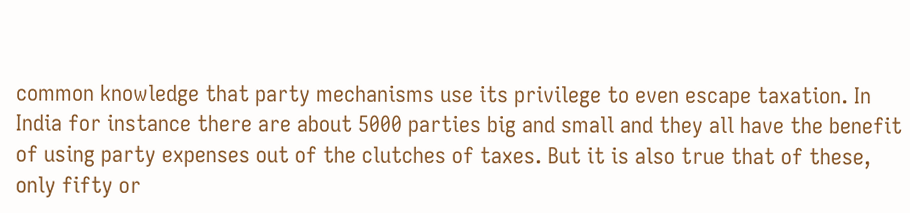common knowledge that party mechanisms use its privilege to even escape taxation. In India for instance there are about 5000 parties big and small and they all have the benefit of using party expenses out of the clutches of taxes. But it is also true that of these, only fifty or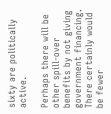sixty are politically active.

Perhaps there will be other spill-over benefits by not giving government financing. There certainly would be fewer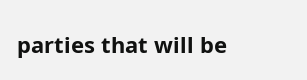parties that will be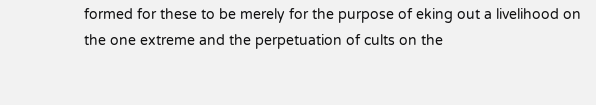formed for these to be merely for the purpose of eking out a livelihood on the one extreme and the perpetuation of cults on the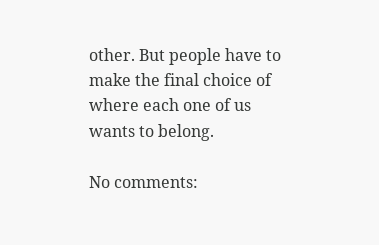other. But people have to make the final choice of where each one of us wants to belong.

No comments: